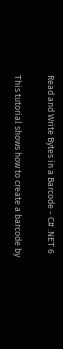Read and Write Bytes in a Barcode - C# .NET 6

This tutorial shows how to create a barcode by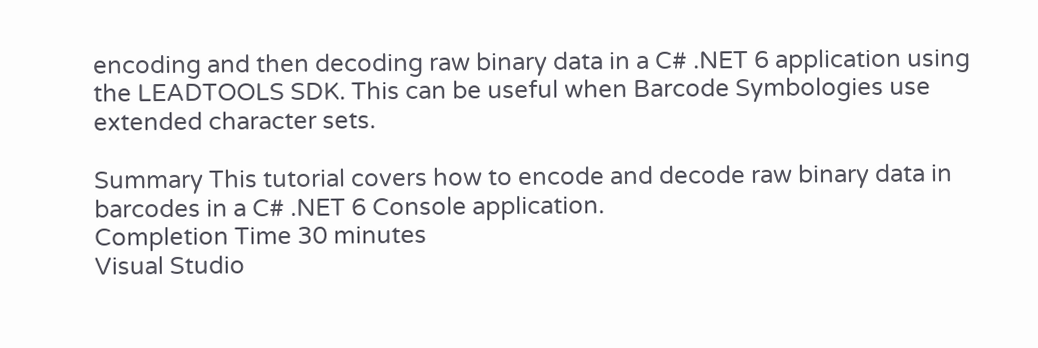encoding and then decoding raw binary data in a C# .NET 6 application using the LEADTOOLS SDK. This can be useful when Barcode Symbologies use extended character sets.

Summary This tutorial covers how to encode and decode raw binary data in barcodes in a C# .NET 6 Console application.
Completion Time 30 minutes
Visual Studio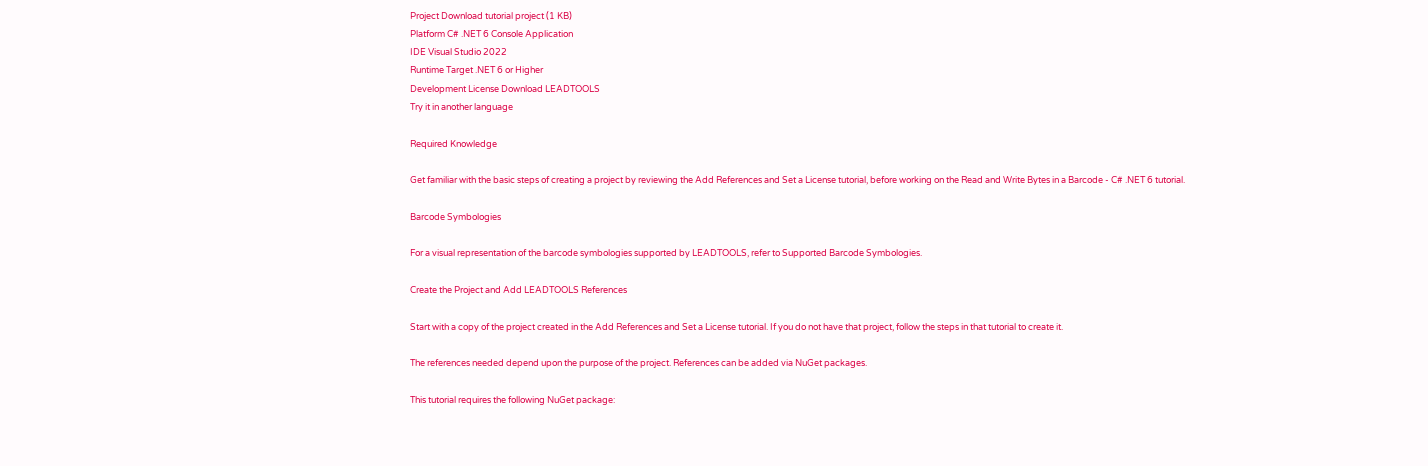Project Download tutorial project (1 KB)
Platform C# .NET 6 Console Application
IDE Visual Studio 2022
Runtime Target .NET 6 or Higher
Development License Download LEADTOOLS
Try it in another language

Required Knowledge

Get familiar with the basic steps of creating a project by reviewing the Add References and Set a License tutorial, before working on the Read and Write Bytes in a Barcode - C# .NET 6 tutorial.

Barcode Symbologies

For a visual representation of the barcode symbologies supported by LEADTOOLS, refer to Supported Barcode Symbologies.

Create the Project and Add LEADTOOLS References

Start with a copy of the project created in the Add References and Set a License tutorial. If you do not have that project, follow the steps in that tutorial to create it.

The references needed depend upon the purpose of the project. References can be added via NuGet packages.

This tutorial requires the following NuGet package: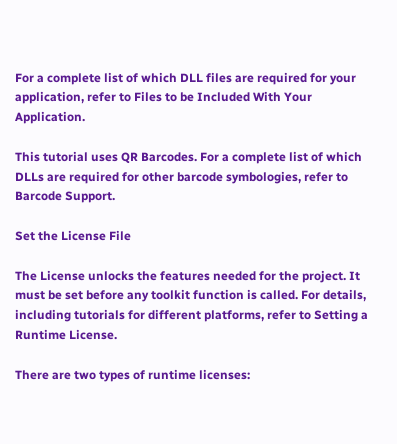For a complete list of which DLL files are required for your application, refer to Files to be Included With Your Application.

This tutorial uses QR Barcodes. For a complete list of which DLLs are required for other barcode symbologies, refer to Barcode Support.

Set the License File

The License unlocks the features needed for the project. It must be set before any toolkit function is called. For details, including tutorials for different platforms, refer to Setting a Runtime License.

There are two types of runtime licenses: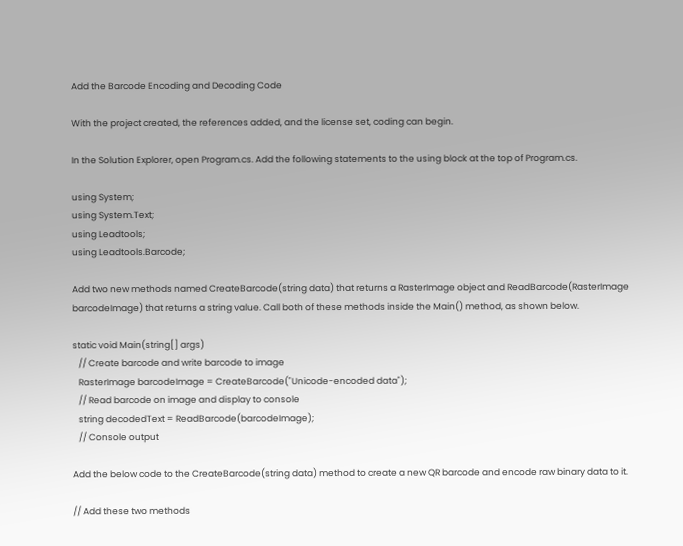Add the Barcode Encoding and Decoding Code

With the project created, the references added, and the license set, coding can begin.

In the Solution Explorer, open Program.cs. Add the following statements to the using block at the top of Program.cs.

using System;
using System.Text;
using Leadtools;
using Leadtools.Barcode;

Add two new methods named CreateBarcode(string data) that returns a RasterImage object and ReadBarcode(RasterImage barcodeImage) that returns a string value. Call both of these methods inside the Main() method, as shown below.

static void Main(string[] args)
   // Create barcode and write barcode to image
   RasterImage barcodeImage = CreateBarcode("Unicode-encoded data");
   // Read barcode on image and display to console
   string decodedText = ReadBarcode(barcodeImage);
   // Console output

Add the below code to the CreateBarcode(string data) method to create a new QR barcode and encode raw binary data to it.

// Add these two methods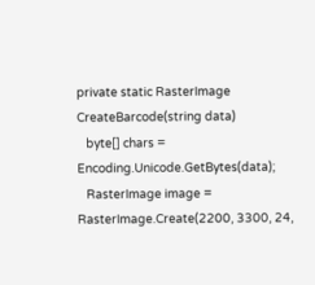private static RasterImage CreateBarcode(string data)
   byte[] chars = Encoding.Unicode.GetBytes(data);
   RasterImage image = RasterImage.Create(2200, 3300, 24,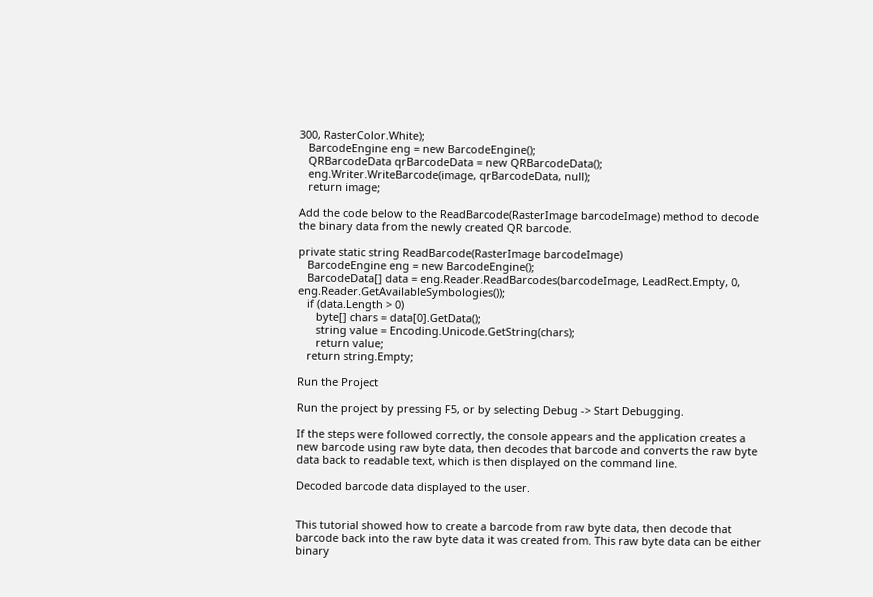300, RasterColor.White);
   BarcodeEngine eng = new BarcodeEngine();
   QRBarcodeData qrBarcodeData = new QRBarcodeData();
   eng.Writer.WriteBarcode(image, qrBarcodeData, null);
   return image;

Add the code below to the ReadBarcode(RasterImage barcodeImage) method to decode the binary data from the newly created QR barcode.

private static string ReadBarcode(RasterImage barcodeImage)
   BarcodeEngine eng = new BarcodeEngine();
   BarcodeData[] data = eng.Reader.ReadBarcodes(barcodeImage, LeadRect.Empty, 0, eng.Reader.GetAvailableSymbologies());
   if (data.Length > 0)
      byte[] chars = data[0].GetData();
      string value = Encoding.Unicode.GetString(chars);
      return value;
   return string.Empty;

Run the Project

Run the project by pressing F5, or by selecting Debug -> Start Debugging.

If the steps were followed correctly, the console appears and the application creates a new barcode using raw byte data, then decodes that barcode and converts the raw byte data back to readable text, which is then displayed on the command line.

Decoded barcode data displayed to the user.


This tutorial showed how to create a barcode from raw byte data, then decode that barcode back into the raw byte data it was created from. This raw byte data can be either binary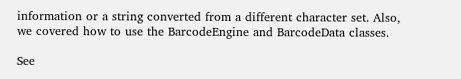information or a string converted from a different character set. Also, we covered how to use the BarcodeEngine and BarcodeData classes.

See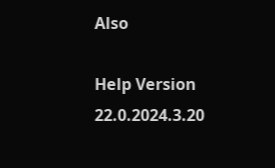Also

Help Version 22.0.2024.3.20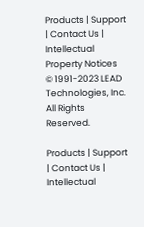Products | Support | Contact Us | Intellectual Property Notices
© 1991-2023 LEAD Technologies, Inc. All Rights Reserved.

Products | Support | Contact Us | Intellectual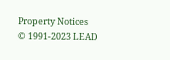Property Notices
© 1991-2023 LEAD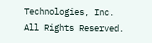Technologies, Inc. All Rights Reserved.